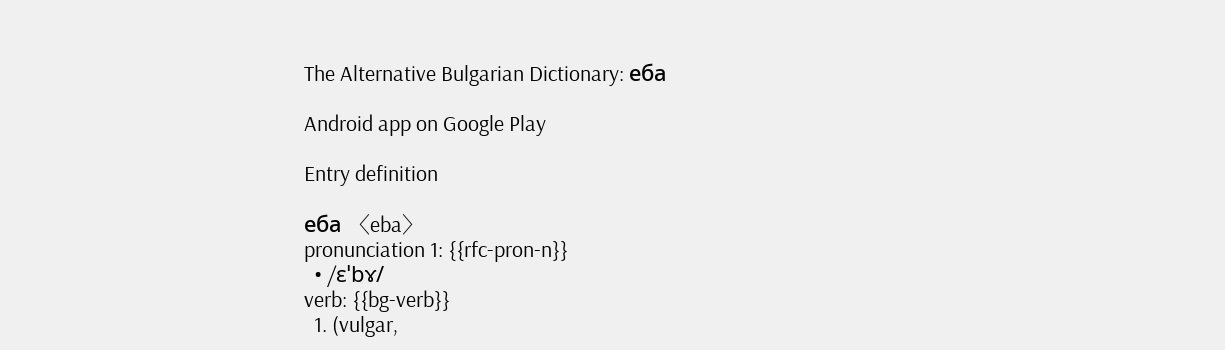The Alternative Bulgarian Dictionary: еба

Android app on Google Play

Entry definition

еба 〈eba〉
pronunciation 1: {{rfc-pron-n}}
  • /ɛˈbɤ/
verb: {{bg-verb}}
  1. (vulgar,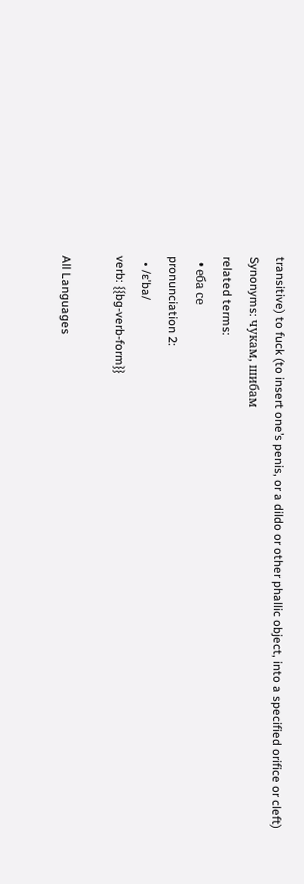transitive) to fuck (to insert one’s penis, or a dildo or other phallic object, into a specified orifice or cleft)
Synonyms: чукам, шибам
related terms:
  • еба се
pronunciation 2:
  • /ɛˈba/
verb: {{bg-verb-form}}

All Languages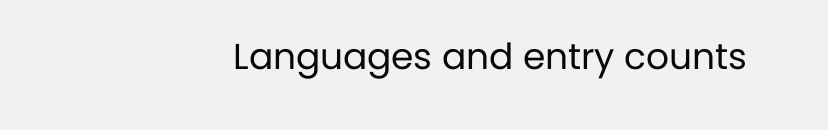Languages and entry counts